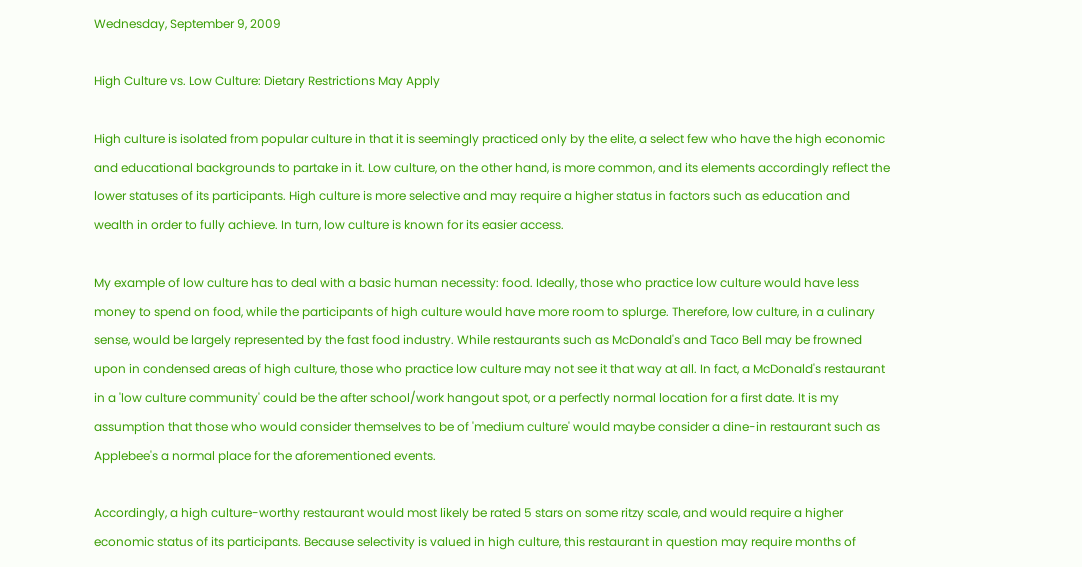Wednesday, September 9, 2009

High Culture vs. Low Culture: Dietary Restrictions May Apply

High culture is isolated from popular culture in that it is seemingly practiced only by the elite, a select few who have the high economic and educational backgrounds to partake in it. Low culture, on the other hand, is more common, and its elements accordingly reflect the lower statuses of its participants. High culture is more selective and may require a higher status in factors such as education and wealth in order to fully achieve. In turn, low culture is known for its easier access.

My example of low culture has to deal with a basic human necessity: food. Ideally, those who practice low culture would have less money to spend on food, while the participants of high culture would have more room to splurge. Therefore, low culture, in a culinary sense, would be largely represented by the fast food industry. While restaurants such as McDonald's and Taco Bell may be frowned upon in condensed areas of high culture, those who practice low culture may not see it that way at all. In fact, a McDonald's restaurant in a 'low culture community' could be the after school/work hangout spot, or a perfectly normal location for a first date. It is my assumption that those who would consider themselves to be of 'medium culture' would maybe consider a dine-in restaurant such as Applebee's a normal place for the aforementioned events.

Accordingly, a high culture-worthy restaurant would most likely be rated 5 stars on some ritzy scale, and would require a higher economic status of its participants. Because selectivity is valued in high culture, this restaurant in question may require months of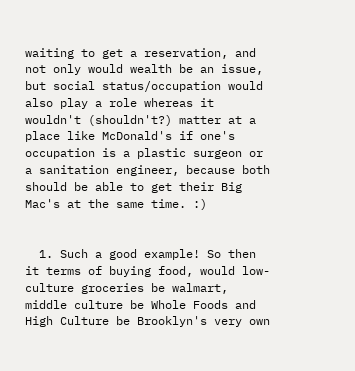waiting to get a reservation, and not only would wealth be an issue, but social status/occupation would also play a role whereas it wouldn't (shouldn't?) matter at a place like McDonald's if one's occupation is a plastic surgeon or a sanitation engineer, because both should be able to get their Big Mac's at the same time. :)


  1. Such a good example! So then it terms of buying food, would low-culture groceries be walmart, middle culture be Whole Foods and High Culture be Brooklyn's very own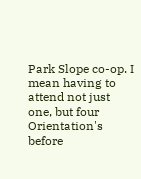Park Slope co-op. I mean having to attend not just one, but four Orientation's before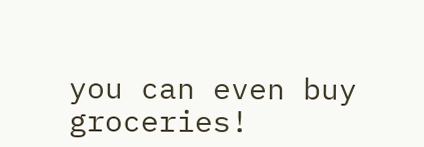you can even buy groceries!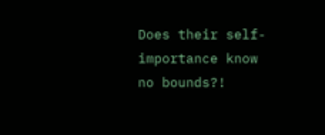Does their self-importance know no bounds?!